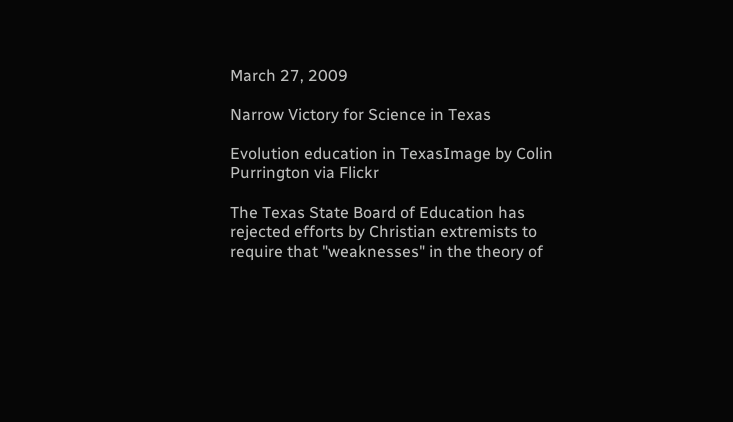March 27, 2009

Narrow Victory for Science in Texas

Evolution education in TexasImage by Colin Purrington via Flickr

The Texas State Board of Education has rejected efforts by Christian extremists to require that "weaknesses" in the theory of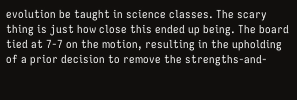evolution be taught in science classes. The scary thing is just how close this ended up being. The board tied at 7-7 on the motion, resulting in the upholding of a prior decision to remove the strengths-and-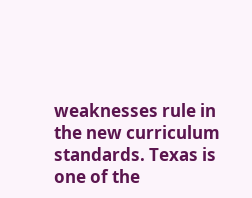weaknesses rule in the new curriculum standards. Texas is one of the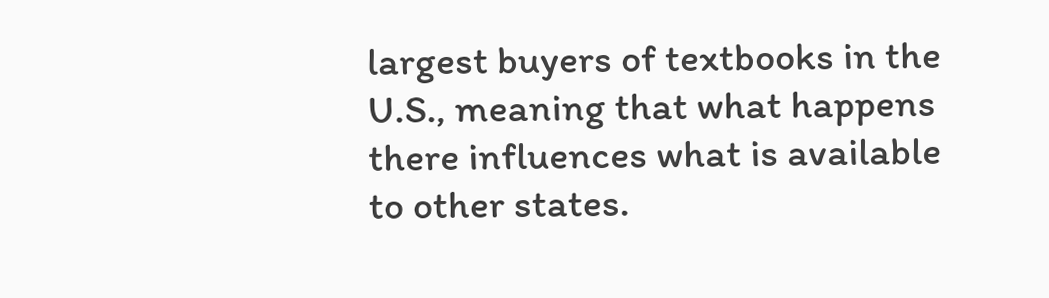largest buyers of textbooks in the U.S., meaning that what happens there influences what is available to other states.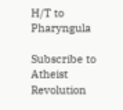H/T to Pharyngula

Subscribe to Atheist Revolution